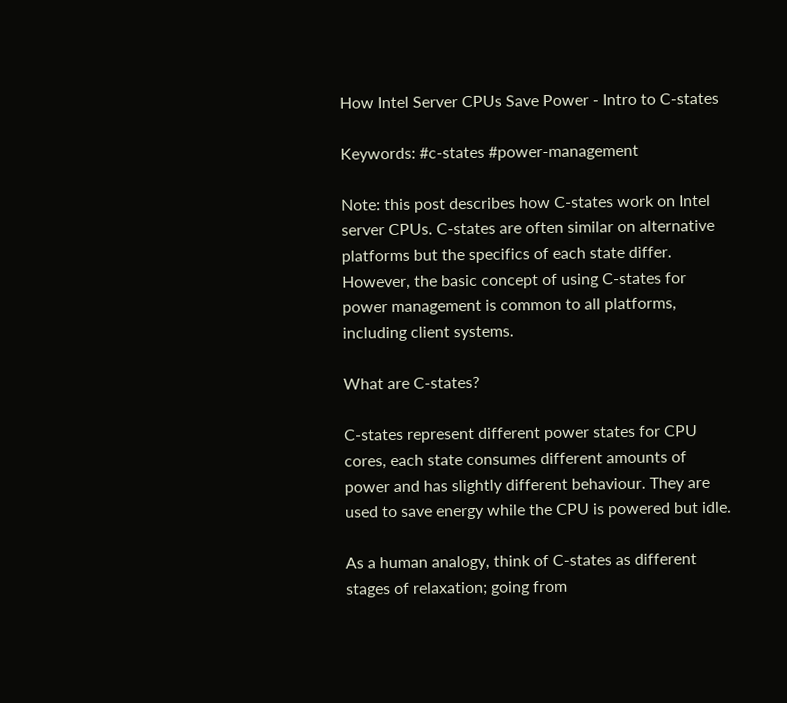How Intel Server CPUs Save Power - Intro to C-states

Keywords: #c-states #power-management

Note: this post describes how C-states work on Intel server CPUs. C-states are often similar on alternative platforms but the specifics of each state differ. However, the basic concept of using C-states for power management is common to all platforms, including client systems.

What are C-states?

C-states represent different power states for CPU cores, each state consumes different amounts of power and has slightly different behaviour. They are used to save energy while the CPU is powered but idle.

As a human analogy, think of C-states as different stages of relaxation; going from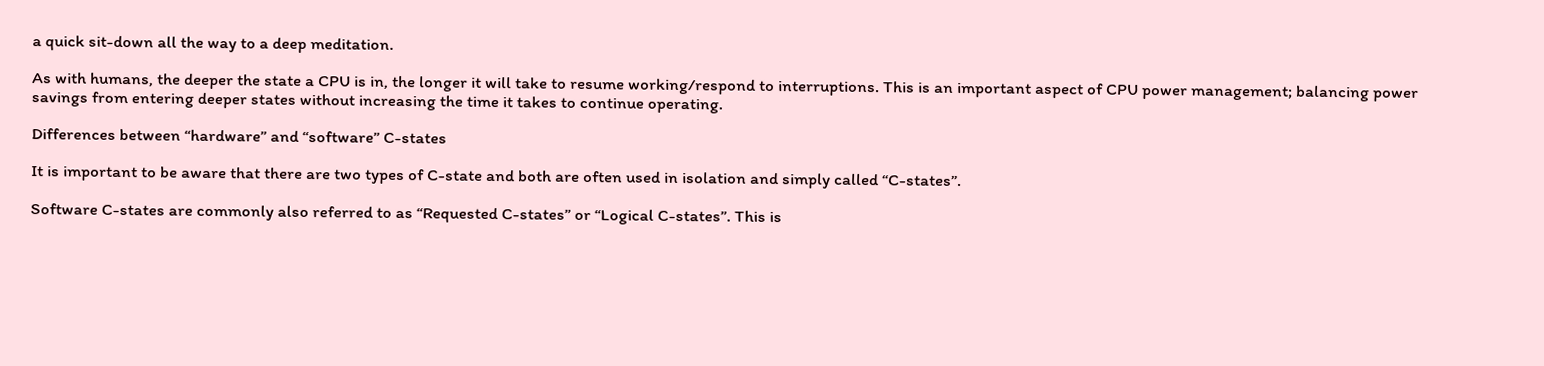a quick sit-down all the way to a deep meditation.

As with humans, the deeper the state a CPU is in, the longer it will take to resume working/respond to interruptions. This is an important aspect of CPU power management; balancing power savings from entering deeper states without increasing the time it takes to continue operating.

Differences between “hardware” and “software” C-states

It is important to be aware that there are two types of C-state and both are often used in isolation and simply called “C-states”.

Software C-states are commonly also referred to as “Requested C-states” or “Logical C-states”. This is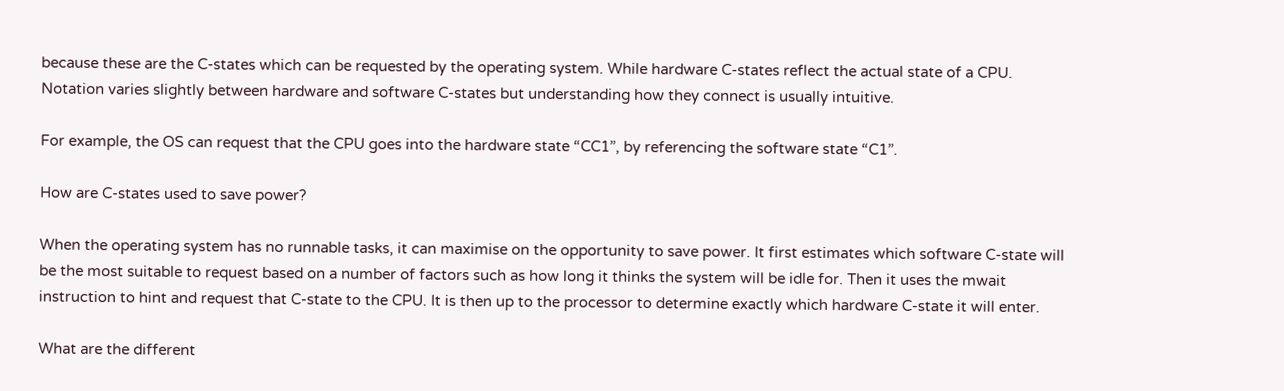because these are the C-states which can be requested by the operating system. While hardware C-states reflect the actual state of a CPU. Notation varies slightly between hardware and software C-states but understanding how they connect is usually intuitive.

For example, the OS can request that the CPU goes into the hardware state “CC1”, by referencing the software state “C1”.

How are C-states used to save power?

When the operating system has no runnable tasks, it can maximise on the opportunity to save power. It first estimates which software C-state will be the most suitable to request based on a number of factors such as how long it thinks the system will be idle for. Then it uses the mwait instruction to hint and request that C-state to the CPU. It is then up to the processor to determine exactly which hardware C-state it will enter.

What are the different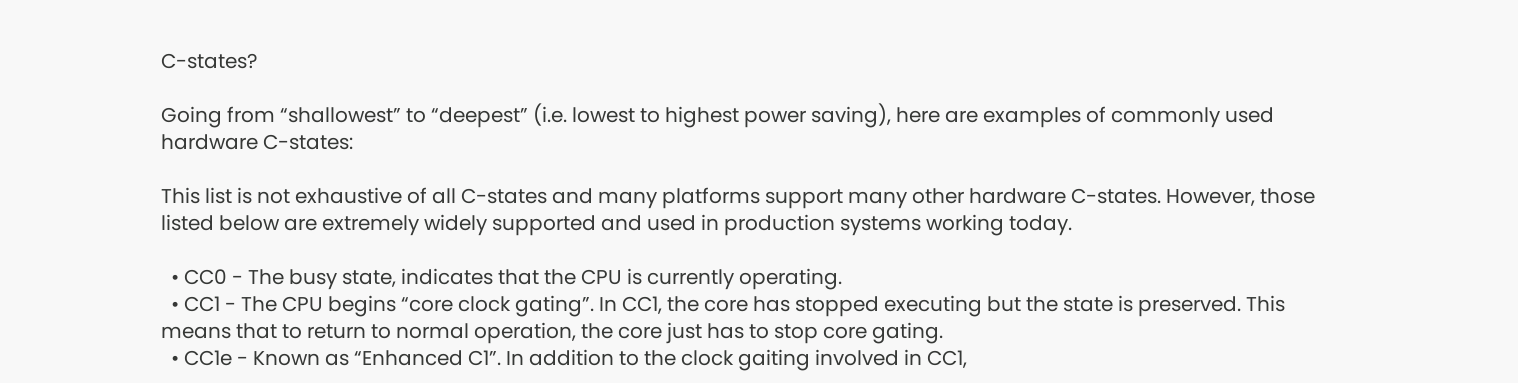C-states?

Going from “shallowest” to “deepest” (i.e. lowest to highest power saving), here are examples of commonly used hardware C-states:

This list is not exhaustive of all C-states and many platforms support many other hardware C-states. However, those listed below are extremely widely supported and used in production systems working today.

  • CC0 - The busy state, indicates that the CPU is currently operating.
  • CC1 - The CPU begins “core clock gating”. In CC1, the core has stopped executing but the state is preserved. This means that to return to normal operation, the core just has to stop core gating.
  • CC1e - Known as “Enhanced C1”. In addition to the clock gaiting involved in CC1,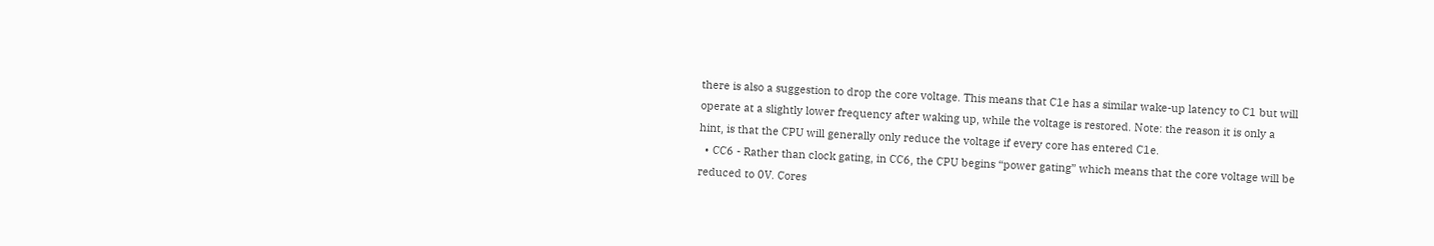there is also a suggestion to drop the core voltage. This means that C1e has a similar wake-up latency to C1 but will operate at a slightly lower frequency after waking up, while the voltage is restored. Note: the reason it is only a hint, is that the CPU will generally only reduce the voltage if every core has entered C1e.
  • CC6 - Rather than clock gating, in CC6, the CPU begins “power gating” which means that the core voltage will be reduced to 0V. Cores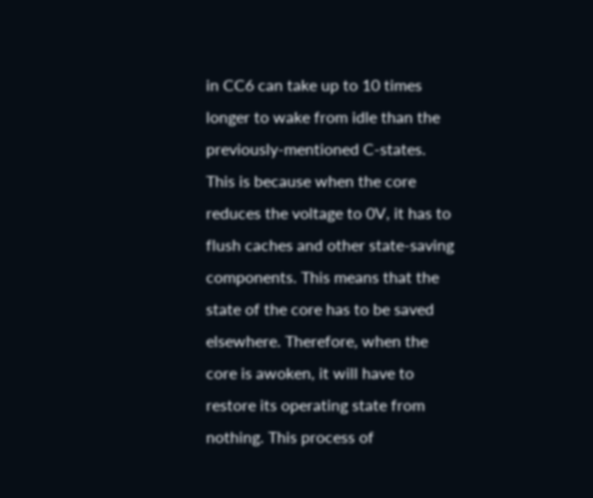in CC6 can take up to 10 times longer to wake from idle than the previously-mentioned C-states. This is because when the core reduces the voltage to 0V, it has to flush caches and other state-saving components. This means that the state of the core has to be saved elsewhere. Therefore, when the core is awoken, it will have to restore its operating state from nothing. This process of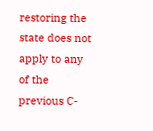restoring the state does not apply to any of the previous C-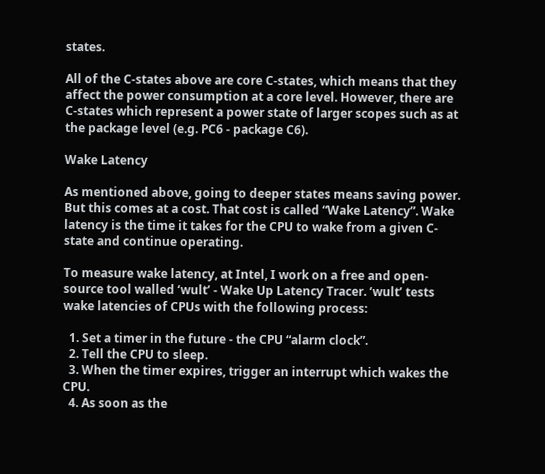states.

All of the C-states above are core C-states, which means that they affect the power consumption at a core level. However, there are C-states which represent a power state of larger scopes such as at the package level (e.g. PC6 - package C6).

Wake Latency

As mentioned above, going to deeper states means saving power. But this comes at a cost. That cost is called “Wake Latency”. Wake latency is the time it takes for the CPU to wake from a given C-state and continue operating.

To measure wake latency, at Intel, I work on a free and open-source tool walled ‘wult’ - Wake Up Latency Tracer. ‘wult’ tests wake latencies of CPUs with the following process:

  1. Set a timer in the future - the CPU “alarm clock”.
  2. Tell the CPU to sleep.
  3. When the timer expires, trigger an interrupt which wakes the CPU.
  4. As soon as the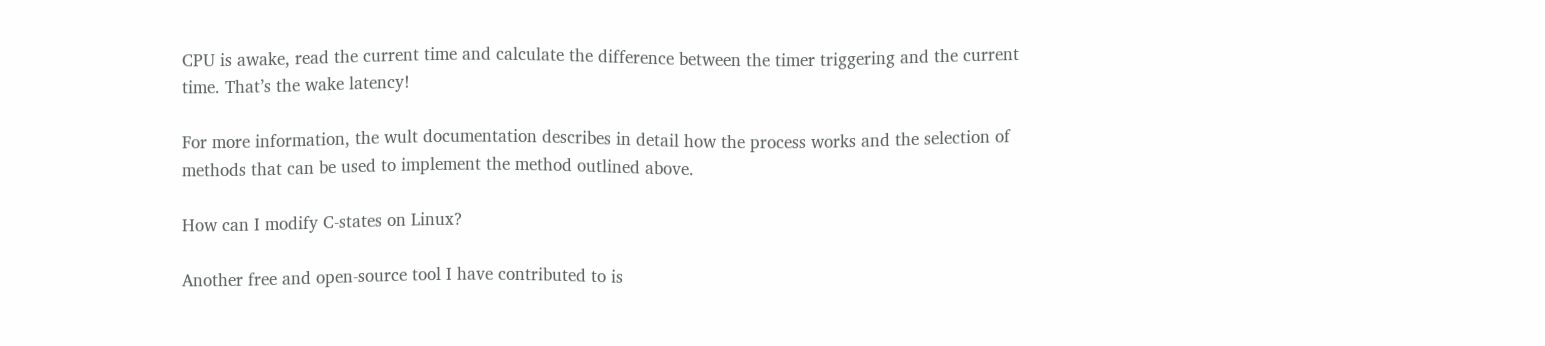CPU is awake, read the current time and calculate the difference between the timer triggering and the current time. That’s the wake latency!

For more information, the wult documentation describes in detail how the process works and the selection of methods that can be used to implement the method outlined above.

How can I modify C-states on Linux?

Another free and open-source tool I have contributed to is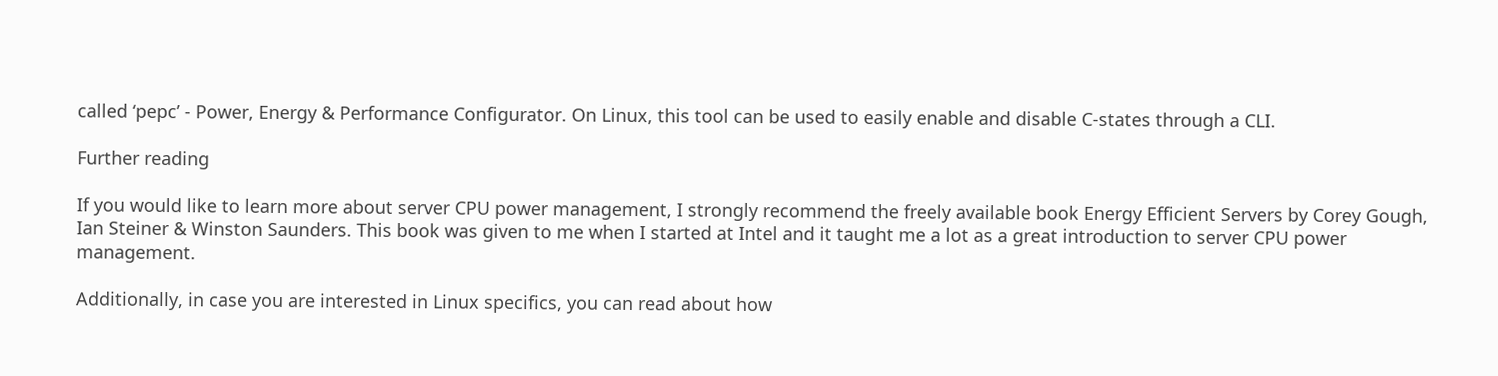called ‘pepc’ - Power, Energy & Performance Configurator. On Linux, this tool can be used to easily enable and disable C-states through a CLI.

Further reading

If you would like to learn more about server CPU power management, I strongly recommend the freely available book Energy Efficient Servers by Corey Gough, Ian Steiner & Winston Saunders. This book was given to me when I started at Intel and it taught me a lot as a great introduction to server CPU power management.

Additionally, in case you are interested in Linux specifics, you can read about how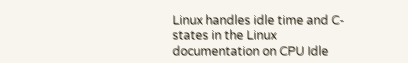Linux handles idle time and C-states in the Linux documentation on CPU Idle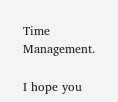Time Management.

I hope you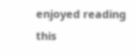enjoyed reading this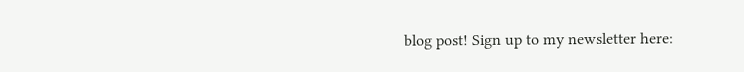blog post! Sign up to my newsletter here: